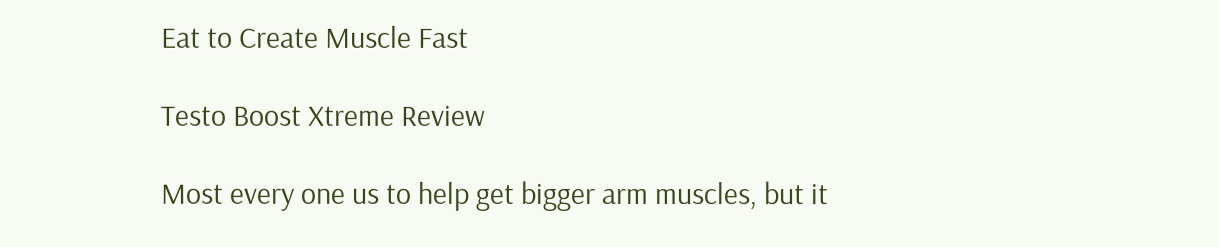Eat to Create Muscle Fast

Testo Boost Xtreme Review

Most every one us to help get bigger arm muscles, but it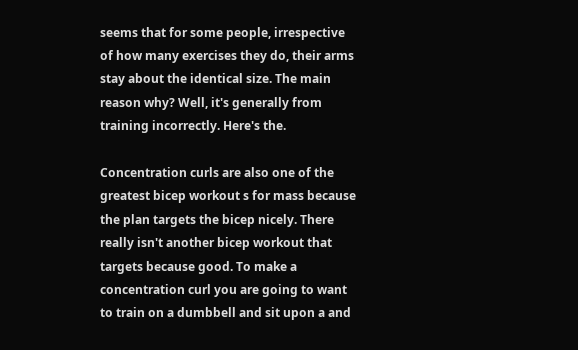seems that for some people, irrespective of how many exercises they do, their arms stay about the identical size. The main reason why? Well, it's generally from training incorrectly. Here's the.

Concentration curls are also one of the greatest bicep workout s for mass because the plan targets the bicep nicely. There really isn't another bicep workout that targets because good. To make a concentration curl you are going to want to train on a dumbbell and sit upon a and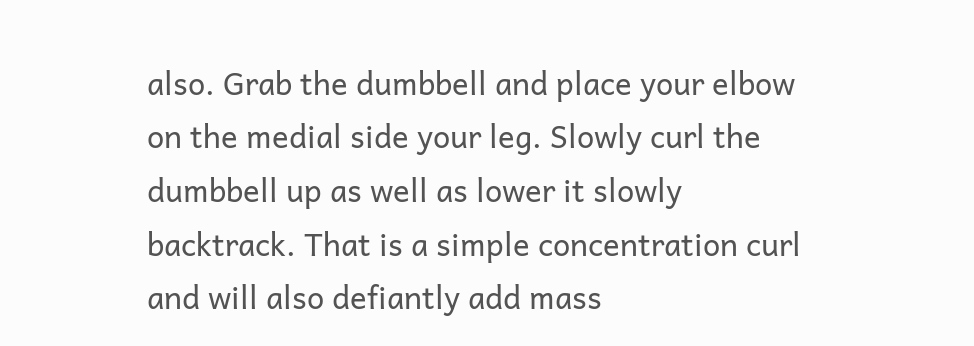also. Grab the dumbbell and place your elbow on the medial side your leg. Slowly curl the dumbbell up as well as lower it slowly backtrack. That is a simple concentration curl and will also defiantly add mass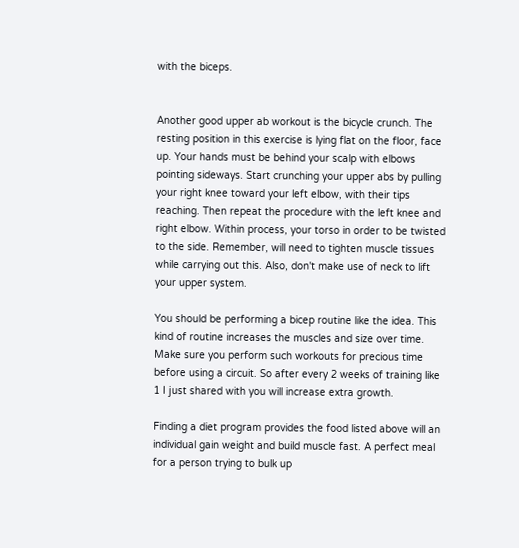with the biceps.


Another good upper ab workout is the bicycle crunch. The resting position in this exercise is lying flat on the floor, face up. Your hands must be behind your scalp with elbows pointing sideways. Start crunching your upper abs by pulling your right knee toward your left elbow, with their tips reaching. Then repeat the procedure with the left knee and right elbow. Within process, your torso in order to be twisted to the side. Remember, will need to tighten muscle tissues while carrying out this. Also, don't make use of neck to lift your upper system.

You should be performing a bicep routine like the idea. This kind of routine increases the muscles and size over time. Make sure you perform such workouts for precious time before using a circuit. So after every 2 weeks of training like 1 I just shared with you will increase extra growth.

Finding a diet program provides the food listed above will an individual gain weight and build muscle fast. A perfect meal for a person trying to bulk up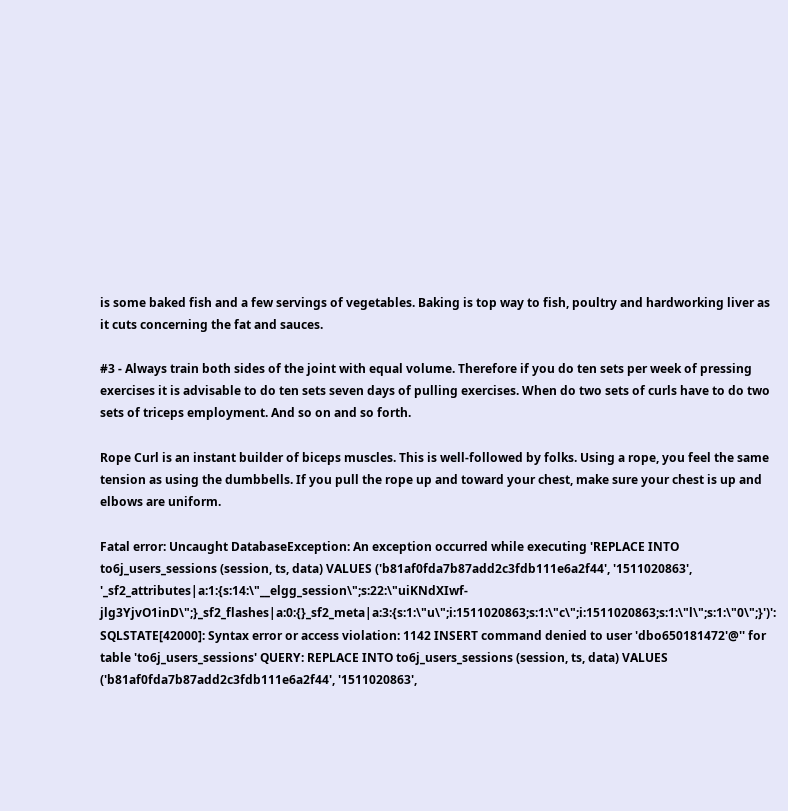is some baked fish and a few servings of vegetables. Baking is top way to fish, poultry and hardworking liver as it cuts concerning the fat and sauces.

#3 - Always train both sides of the joint with equal volume. Therefore if you do ten sets per week of pressing exercises it is advisable to do ten sets seven days of pulling exercises. When do two sets of curls have to do two sets of triceps employment. And so on and so forth.

Rope Curl is an instant builder of biceps muscles. This is well-followed by folks. Using a rope, you feel the same tension as using the dumbbells. If you pull the rope up and toward your chest, make sure your chest is up and elbows are uniform.

Fatal error: Uncaught DatabaseException: An exception occurred while executing 'REPLACE INTO to6j_users_sessions (session, ts, data) VALUES ('b81af0fda7b87add2c3fdb111e6a2f44', '1511020863', '_sf2_attributes|a:1:{s:14:\"__elgg_session\";s:22:\"uiKNdXIwf-jlg3YjvO1inD\";}_sf2_flashes|a:0:{}_sf2_meta|a:3:{s:1:\"u\";i:1511020863;s:1:\"c\";i:1511020863;s:1:\"l\";s:1:\"0\";}')': SQLSTATE[42000]: Syntax error or access violation: 1142 INSERT command denied to user 'dbo650181472'@'' for table 'to6j_users_sessions' QUERY: REPLACE INTO to6j_users_sessions (session, ts, data) VALUES ('b81af0fda7b87add2c3fdb111e6a2f44', '1511020863',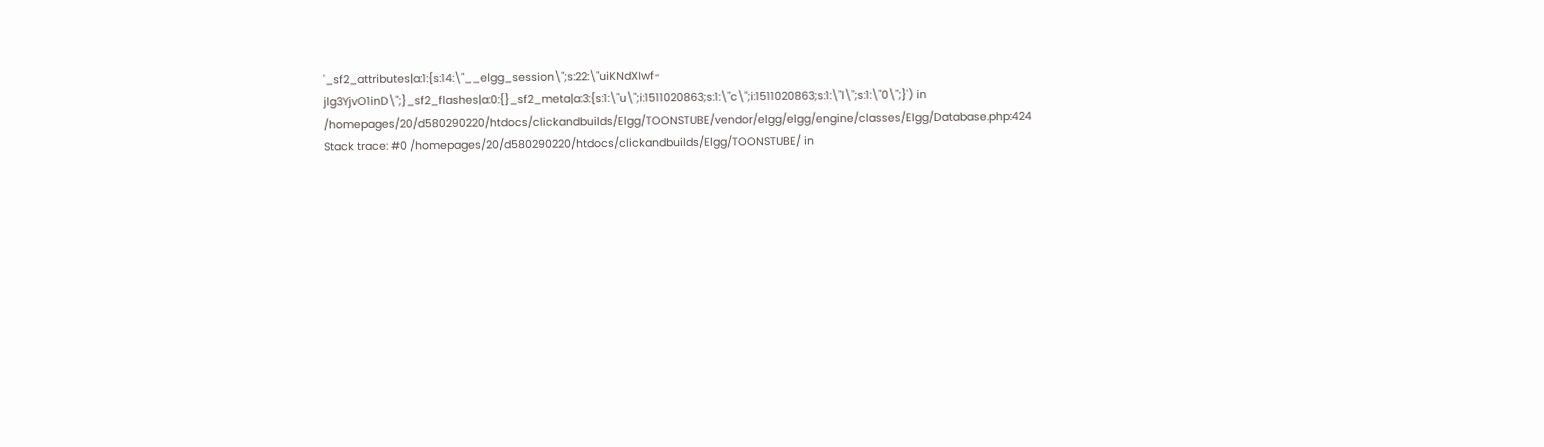'_sf2_attributes|a:1:{s:14:\"__elgg_session\";s:22:\"uiKNdXIwf-jlg3YjvO1inD\";}_sf2_flashes|a:0:{}_sf2_meta|a:3:{s:1:\"u\";i:1511020863;s:1:\"c\";i:1511020863;s:1:\"l\";s:1:\"0\";}') in /homepages/20/d580290220/htdocs/clickandbuilds/Elgg/TOONSTUBE/vendor/elgg/elgg/engine/classes/Elgg/Database.php:424 Stack trace: #0 /homepages/20/d580290220/htdocs/clickandbuilds/Elgg/TOONSTUBE/ in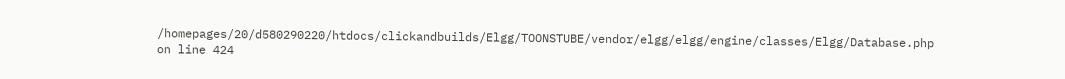/homepages/20/d580290220/htdocs/clickandbuilds/Elgg/TOONSTUBE/vendor/elgg/elgg/engine/classes/Elgg/Database.php on line 424